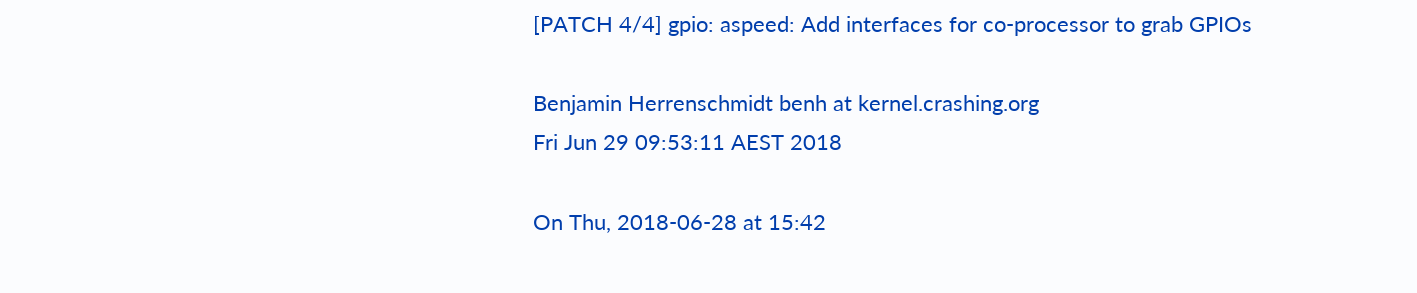[PATCH 4/4] gpio: aspeed: Add interfaces for co-processor to grab GPIOs

Benjamin Herrenschmidt benh at kernel.crashing.org
Fri Jun 29 09:53:11 AEST 2018

On Thu, 2018-06-28 at 15:42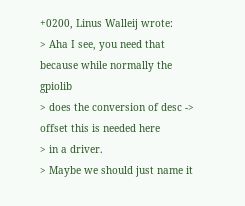+0200, Linus Walleij wrote:
> Aha I see, you need that because while normally the gpiolib
> does the conversion of desc -> offset this is needed here
> in a driver.
> Maybe we should just name it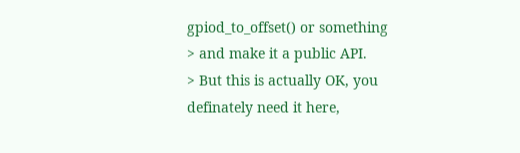gpiod_to_offset() or something
> and make it a public API.
> But this is actually OK, you definately need it here,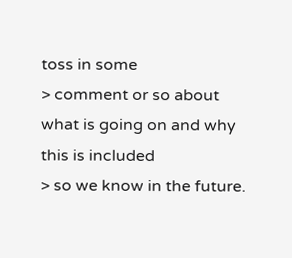toss in some
> comment or so about what is going on and why this is included
> so we know in the future.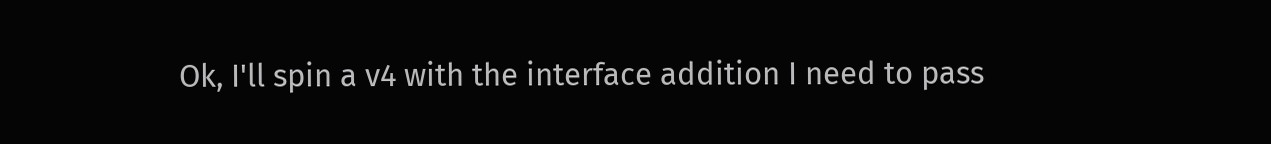Ok, I'll spin a v4 with the interface addition I need to pass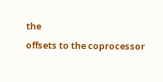the
offsets to the coprocessor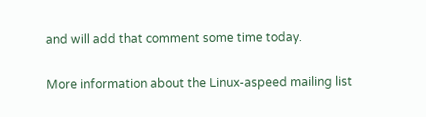and will add that comment some time today.


More information about the Linux-aspeed mailing list